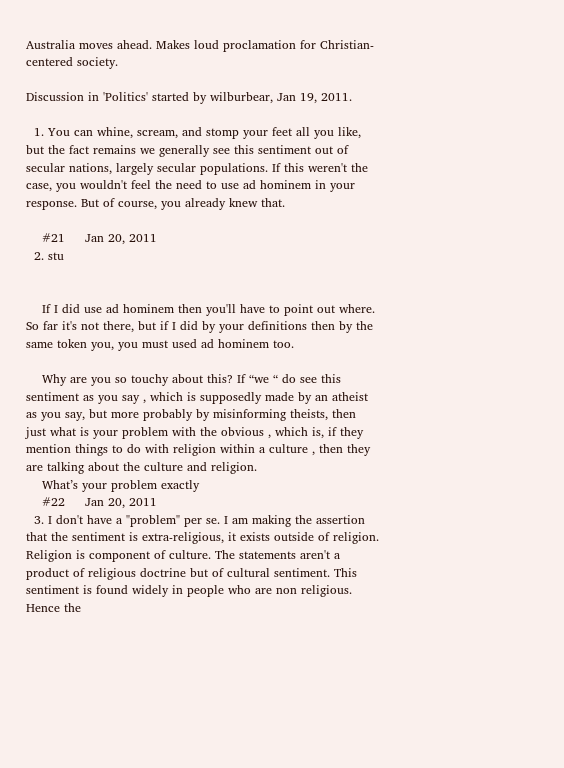Australia moves ahead. Makes loud proclamation for Christian-centered society.

Discussion in 'Politics' started by wilburbear, Jan 19, 2011.

  1. You can whine, scream, and stomp your feet all you like, but the fact remains we generally see this sentiment out of secular nations, largely secular populations. If this weren't the case, you wouldn't feel the need to use ad hominem in your response. But of course, you already knew that.

    #21     Jan 20, 2011
  2. stu


    If I did use ad hominem then you'll have to point out where. So far it's not there, but if I did by your definitions then by the same token you, you must used ad hominem too.

    Why are you so touchy about this? If “we “ do see this sentiment as you say , which is supposedly made by an atheist as you say, but more probably by misinforming theists, then just what is your problem with the obvious , which is, if they mention things to do with religion within a culture , then they are talking about the culture and religion.
    What’s your problem exactly
    #22     Jan 20, 2011
  3. I don't have a "problem" per se. I am making the assertion that the sentiment is extra-religious, it exists outside of religion. Religion is component of culture. The statements aren't a product of religious doctrine but of cultural sentiment. This sentiment is found widely in people who are non religious. Hence the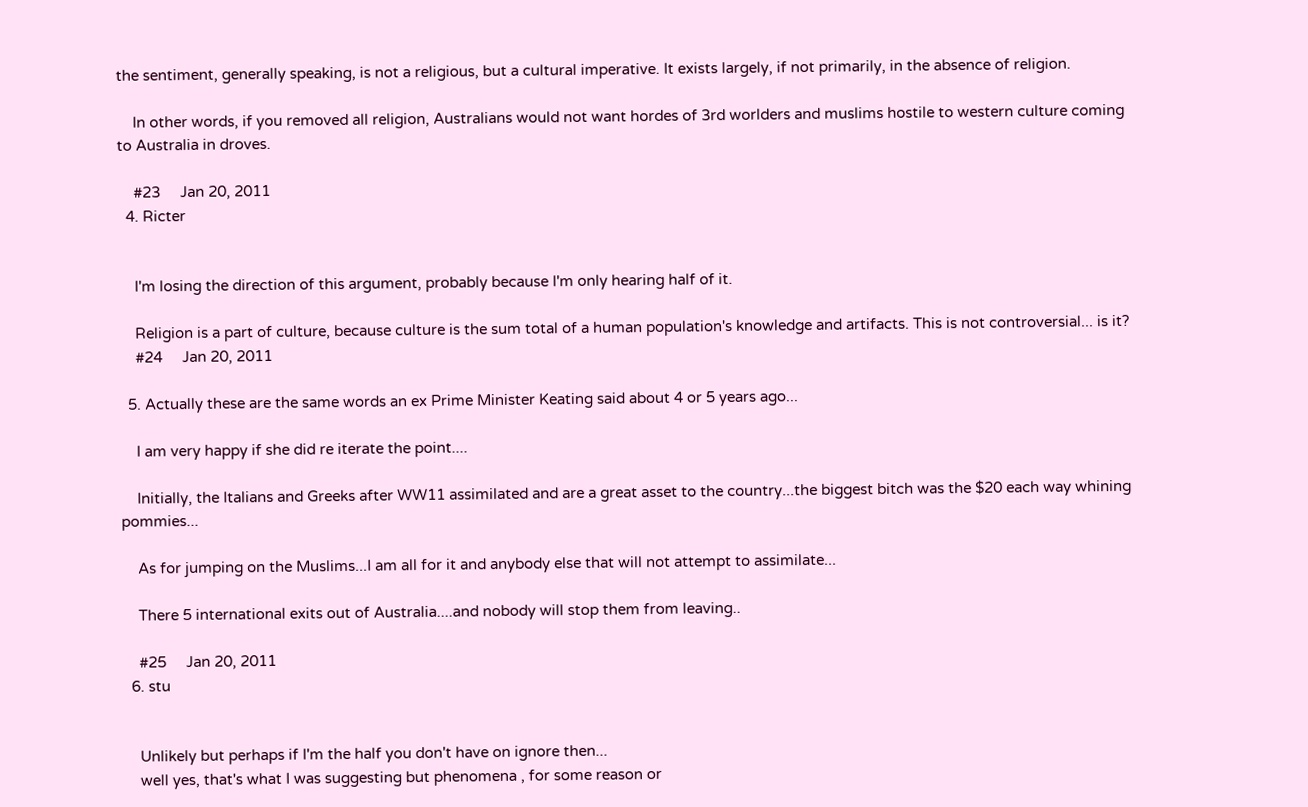the sentiment, generally speaking, is not a religious, but a cultural imperative. It exists largely, if not primarily, in the absence of religion.

    In other words, if you removed all religion, Australians would not want hordes of 3rd worlders and muslims hostile to western culture coming to Australia in droves.

    #23     Jan 20, 2011
  4. Ricter


    I'm losing the direction of this argument, probably because I'm only hearing half of it.

    Religion is a part of culture, because culture is the sum total of a human population's knowledge and artifacts. This is not controversial... is it?
    #24     Jan 20, 2011

  5. Actually these are the same words an ex Prime Minister Keating said about 4 or 5 years ago...

    I am very happy if she did re iterate the point....

    Initially, the Italians and Greeks after WW11 assimilated and are a great asset to the country...the biggest bitch was the $20 each way whining pommies...

    As for jumping on the Muslims...I am all for it and anybody else that will not attempt to assimilate...

    There 5 international exits out of Australia....and nobody will stop them from leaving..

    #25     Jan 20, 2011
  6. stu


    Unlikely but perhaps if I'm the half you don't have on ignore then...
    well yes, that's what I was suggesting but phenomena , for some reason or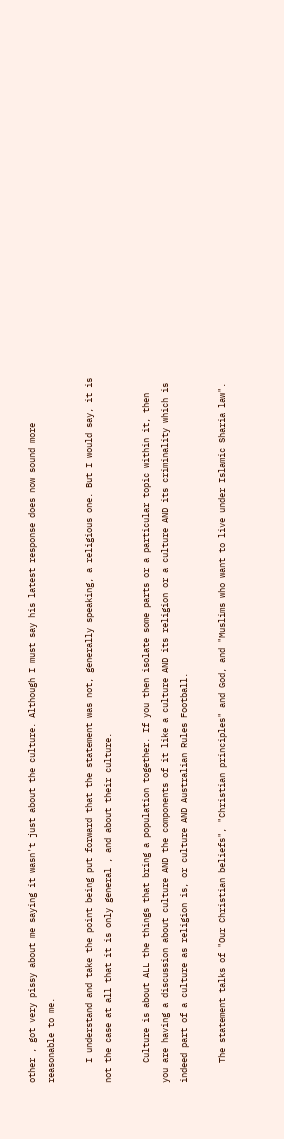other , got very pissy about me saying it wasn't just about the culture. Although I must say his latest response does now sound more reasonable to me.

    I understand and take the point being put forward that the statement was not, generally speaking, a religious one. But I would say, it is not the case at all that it is only general , and about their culture.

    Culture is about ALL the things that bring a population together. If you then isolate some parts or a particular topic within it, then you are having a discussion about culture AND the components of it like a culture AND its religion or a culture AND its criminality which is indeed part of a culture as religion is, or culture AND Australian Rules Football.

    The statement talks of "Our Christian beliefs", "Christian principles" and God, and "Muslims who want to live under Islamic Sharia law".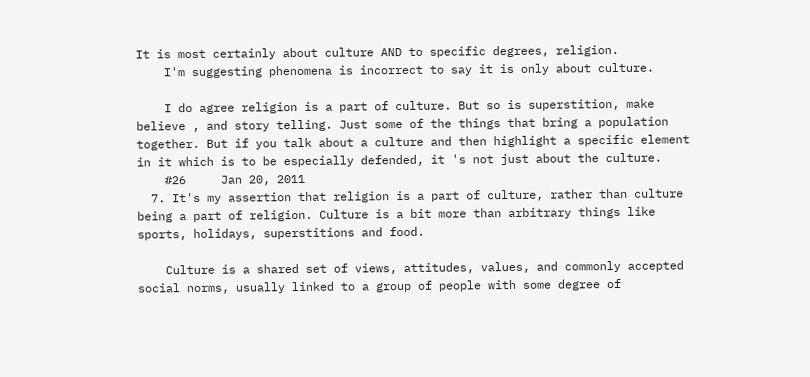It is most certainly about culture AND to specific degrees, religion.
    I'm suggesting phenomena is incorrect to say it is only about culture.

    I do agree religion is a part of culture. But so is superstition, make believe , and story telling. Just some of the things that bring a population together. But if you talk about a culture and then highlight a specific element in it which is to be especially defended, it 's not just about the culture.
    #26     Jan 20, 2011
  7. It's my assertion that religion is a part of culture, rather than culture being a part of religion. Culture is a bit more than arbitrary things like sports, holidays, superstitions and food.

    Culture is a shared set of views, attitudes, values, and commonly accepted social norms, usually linked to a group of people with some degree of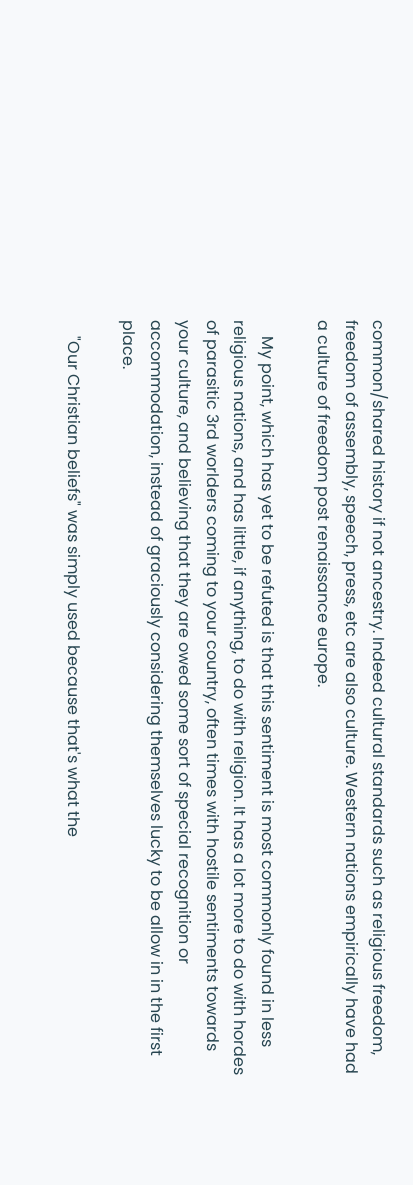common/shared history if not ancestry. Indeed cultural standards such as religious freedom, freedom of assembly, speech, press, etc are also culture. Western nations empirically have had a culture of freedom post renaissance europe.

    My point, which has yet to be refuted is that this sentiment is most commonly found in less religious nations, and has little, if anything, to do with religion. It has a lot more to do with hordes of parasitic 3rd worlders coming to your country, often times with hostile sentiments towards your culture, and believing that they are owed some sort of special recognition or accommodation, instead of graciously considering themselves lucky to be allow in in the first place.

    "Our Christian beliefs" was simply used because that's what the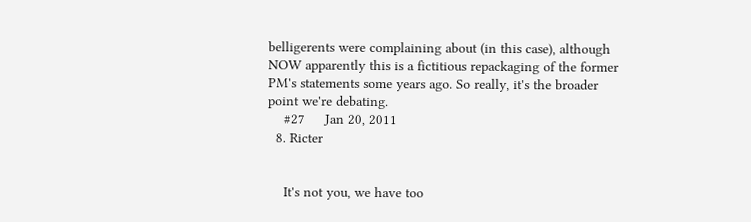belligerents were complaining about (in this case), although NOW apparently this is a fictitious repackaging of the former PM's statements some years ago. So really, it's the broader point we're debating.
    #27     Jan 20, 2011
  8. Ricter


    It's not you, we have too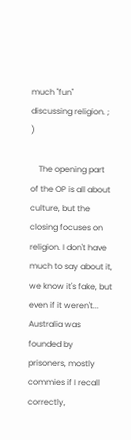much "fun" discussing religion. ; )

    The opening part of the OP is all about culture, but the closing focuses on religion. I don't have much to say about it, we know it's fake, but even if it weren't... Australia was founded by prisoners, mostly commies if I recall correctly,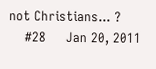not Christians... ?
    #28     Jan 20, 2011